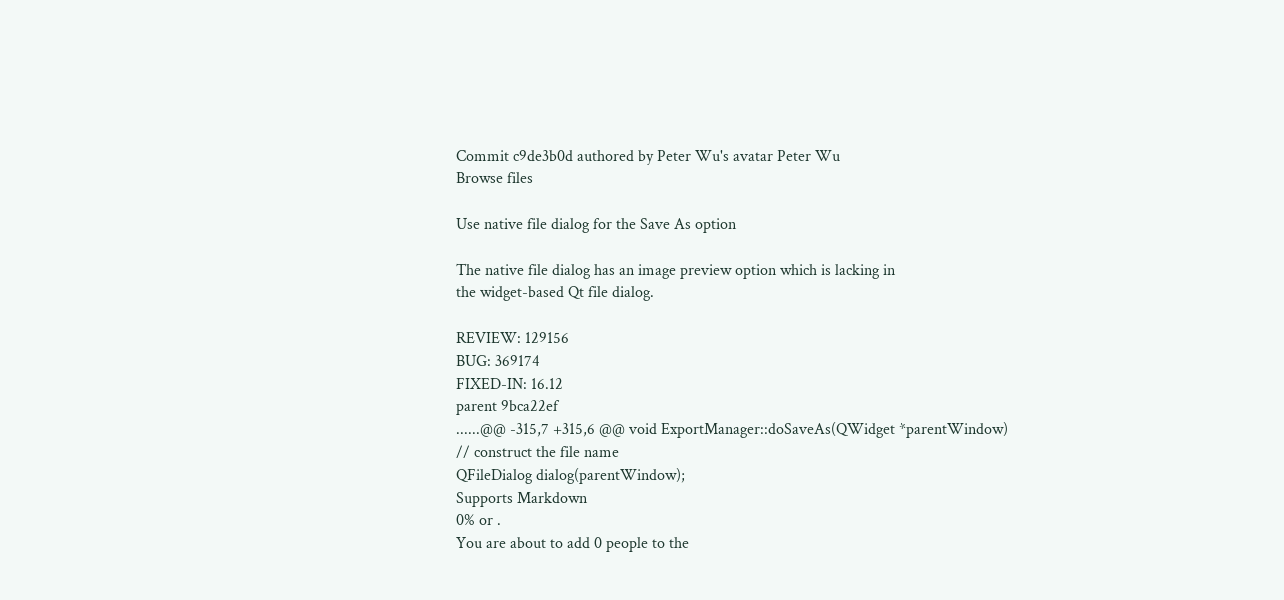Commit c9de3b0d authored by Peter Wu's avatar Peter Wu
Browse files

Use native file dialog for the Save As option

The native file dialog has an image preview option which is lacking in
the widget-based Qt file dialog.

REVIEW: 129156
BUG: 369174
FIXED-IN: 16.12
parent 9bca22ef
......@@ -315,7 +315,6 @@ void ExportManager::doSaveAs(QWidget *parentWindow)
// construct the file name
QFileDialog dialog(parentWindow);
Supports Markdown
0% or .
You are about to add 0 people to the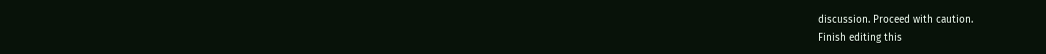discussion. Proceed with caution.
Finish editing this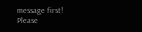message first!
Please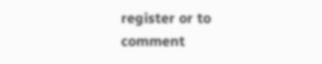register or to comment